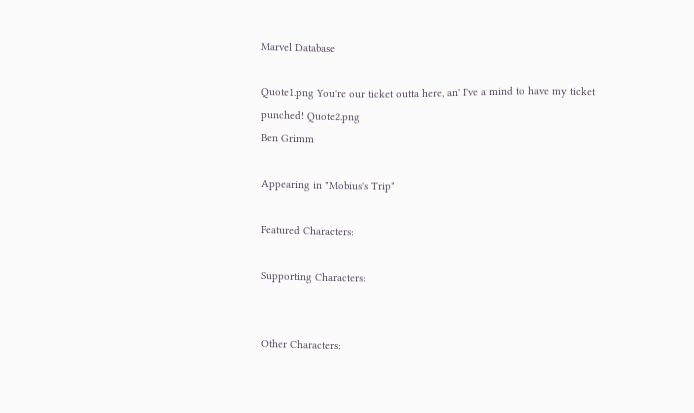Marvel Database

Quote1.png You're our ticket outta here, an' I've a mind to have my ticket punched! Quote2.png
Ben Grimm

Appearing in "Mobius's Trip"

Featured Characters:

Supporting Characters:


Other Characters: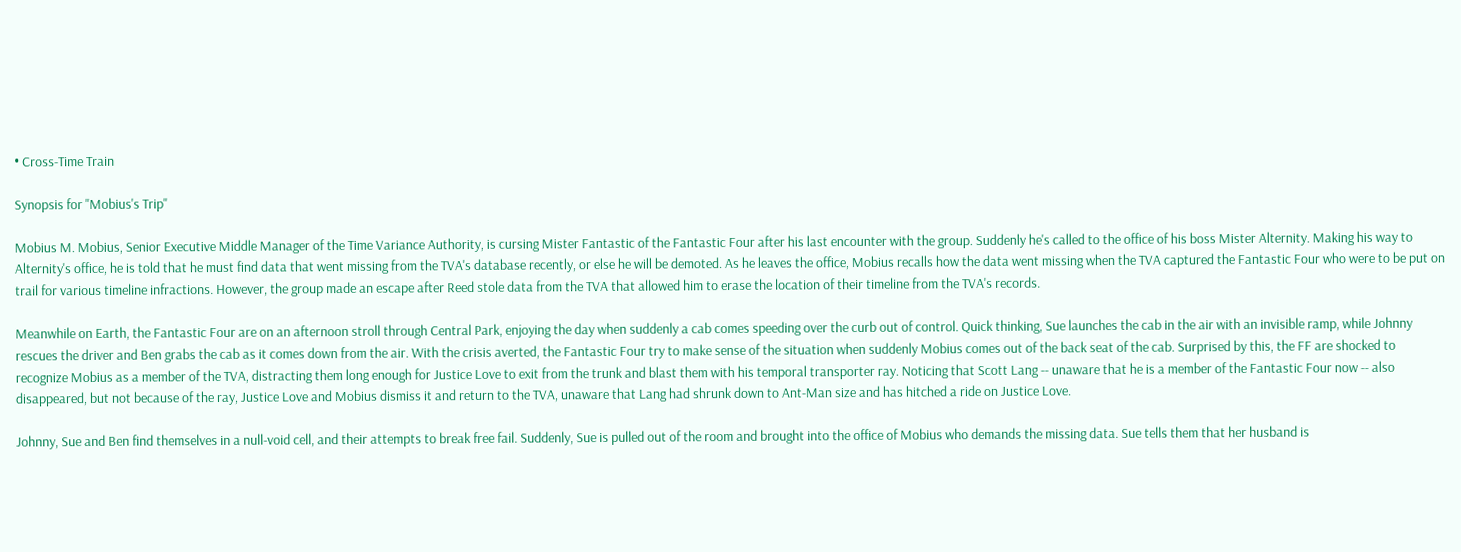• Cross-Time Train

Synopsis for "Mobius's Trip"

Mobius M. Mobius, Senior Executive Middle Manager of the Time Variance Authority, is cursing Mister Fantastic of the Fantastic Four after his last encounter with the group. Suddenly he's called to the office of his boss Mister Alternity. Making his way to Alternity's office, he is told that he must find data that went missing from the TVA's database recently, or else he will be demoted. As he leaves the office, Mobius recalls how the data went missing when the TVA captured the Fantastic Four who were to be put on trail for various timeline infractions. However, the group made an escape after Reed stole data from the TVA that allowed him to erase the location of their timeline from the TVA's records.

Meanwhile on Earth, the Fantastic Four are on an afternoon stroll through Central Park, enjoying the day when suddenly a cab comes speeding over the curb out of control. Quick thinking, Sue launches the cab in the air with an invisible ramp, while Johnny rescues the driver and Ben grabs the cab as it comes down from the air. With the crisis averted, the Fantastic Four try to make sense of the situation when suddenly Mobius comes out of the back seat of the cab. Surprised by this, the FF are shocked to recognize Mobius as a member of the TVA, distracting them long enough for Justice Love to exit from the trunk and blast them with his temporal transporter ray. Noticing that Scott Lang -- unaware that he is a member of the Fantastic Four now -- also disappeared, but not because of the ray, Justice Love and Mobius dismiss it and return to the TVA, unaware that Lang had shrunk down to Ant-Man size and has hitched a ride on Justice Love.

Johnny, Sue and Ben find themselves in a null-void cell, and their attempts to break free fail. Suddenly, Sue is pulled out of the room and brought into the office of Mobius who demands the missing data. Sue tells them that her husband is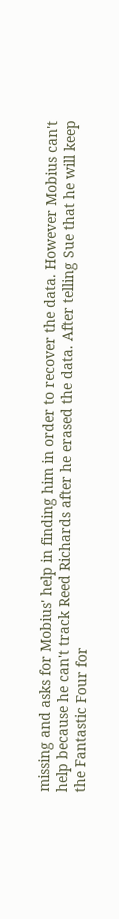missing and asks for Mobius' help in finding him in order to recover the data. However Mobius can't help because he can't track Reed Richards after he erased the data. After telling Sue that he will keep the Fantastic Four for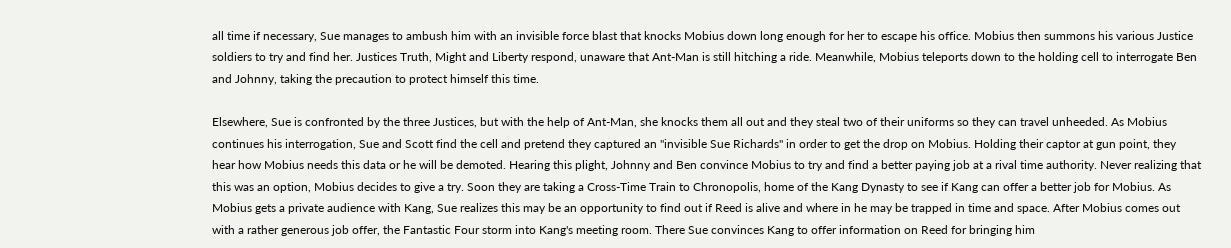all time if necessary, Sue manages to ambush him with an invisible force blast that knocks Mobius down long enough for her to escape his office. Mobius then summons his various Justice soldiers to try and find her. Justices Truth, Might and Liberty respond, unaware that Ant-Man is still hitching a ride. Meanwhile, Mobius teleports down to the holding cell to interrogate Ben and Johnny, taking the precaution to protect himself this time.

Elsewhere, Sue is confronted by the three Justices, but with the help of Ant-Man, she knocks them all out and they steal two of their uniforms so they can travel unheeded. As Mobius continues his interrogation, Sue and Scott find the cell and pretend they captured an "invisible Sue Richards" in order to get the drop on Mobius. Holding their captor at gun point, they hear how Mobius needs this data or he will be demoted. Hearing this plight, Johnny and Ben convince Mobius to try and find a better paying job at a rival time authority. Never realizing that this was an option, Mobius decides to give a try. Soon they are taking a Cross-Time Train to Chronopolis, home of the Kang Dynasty to see if Kang can offer a better job for Mobius. As Mobius gets a private audience with Kang, Sue realizes this may be an opportunity to find out if Reed is alive and where in he may be trapped in time and space. After Mobius comes out with a rather generous job offer, the Fantastic Four storm into Kang's meeting room. There Sue convinces Kang to offer information on Reed for bringing him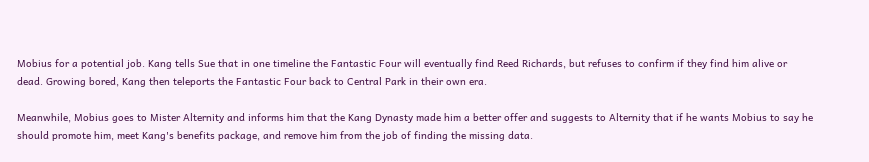Mobius for a potential job. Kang tells Sue that in one timeline the Fantastic Four will eventually find Reed Richards, but refuses to confirm if they find him alive or dead. Growing bored, Kang then teleports the Fantastic Four back to Central Park in their own era.

Meanwhile, Mobius goes to Mister Alternity and informs him that the Kang Dynasty made him a better offer and suggests to Alternity that if he wants Mobius to say he should promote him, meet Kang's benefits package, and remove him from the job of finding the missing data.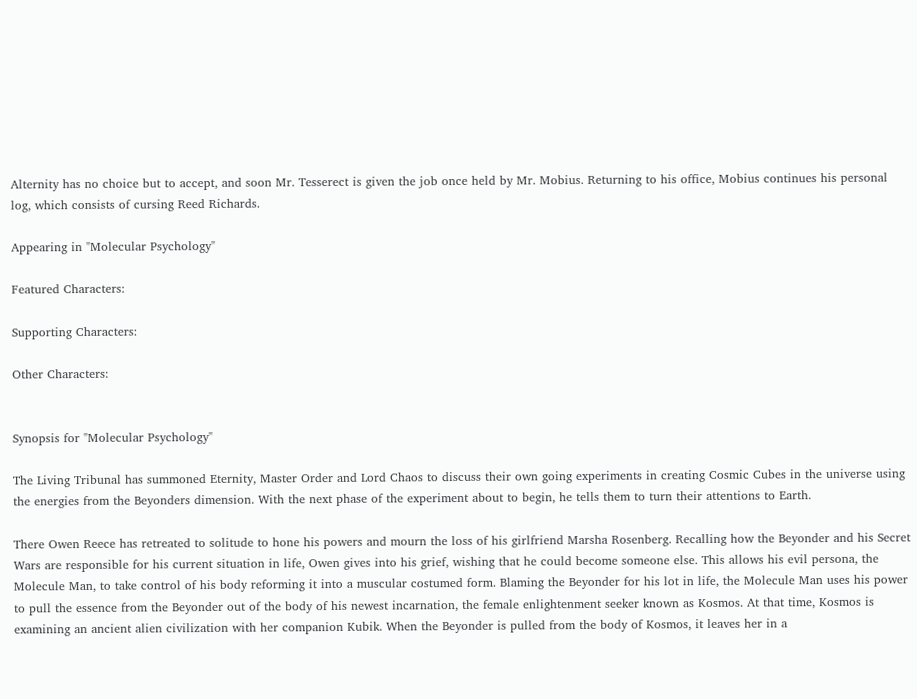Alternity has no choice but to accept, and soon Mr. Tesserect is given the job once held by Mr. Mobius. Returning to his office, Mobius continues his personal log, which consists of cursing Reed Richards.

Appearing in "Molecular Psychology"

Featured Characters:

Supporting Characters:

Other Characters:


Synopsis for "Molecular Psychology"

The Living Tribunal has summoned Eternity, Master Order and Lord Chaos to discuss their own going experiments in creating Cosmic Cubes in the universe using the energies from the Beyonders dimension. With the next phase of the experiment about to begin, he tells them to turn their attentions to Earth.

There Owen Reece has retreated to solitude to hone his powers and mourn the loss of his girlfriend Marsha Rosenberg. Recalling how the Beyonder and his Secret Wars are responsible for his current situation in life, Owen gives into his grief, wishing that he could become someone else. This allows his evil persona, the Molecule Man, to take control of his body reforming it into a muscular costumed form. Blaming the Beyonder for his lot in life, the Molecule Man uses his power to pull the essence from the Beyonder out of the body of his newest incarnation, the female enlightenment seeker known as Kosmos. At that time, Kosmos is examining an ancient alien civilization with her companion Kubik. When the Beyonder is pulled from the body of Kosmos, it leaves her in a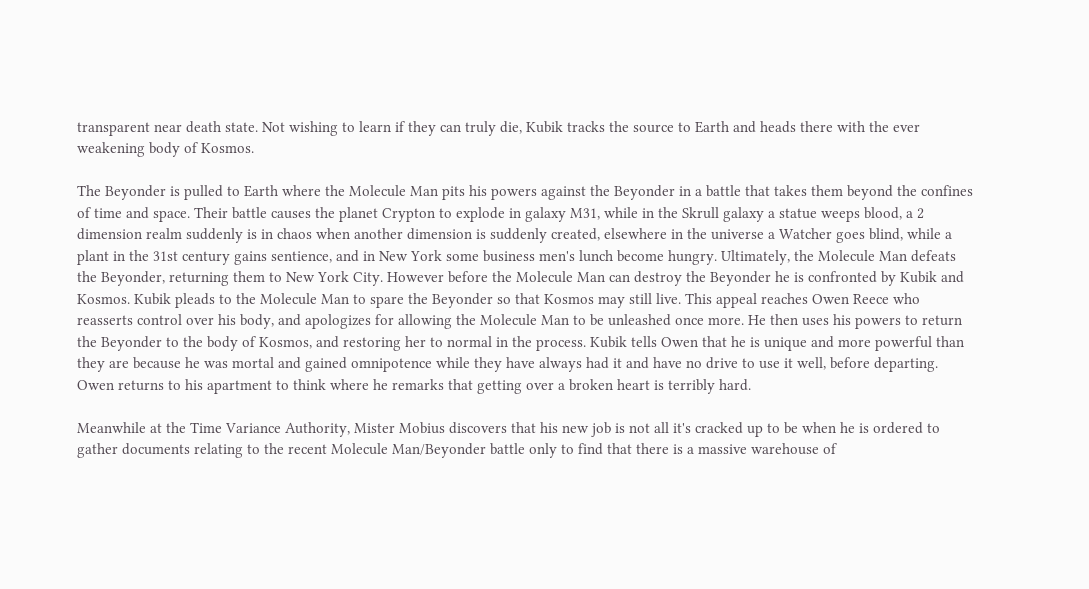transparent near death state. Not wishing to learn if they can truly die, Kubik tracks the source to Earth and heads there with the ever weakening body of Kosmos.

The Beyonder is pulled to Earth where the Molecule Man pits his powers against the Beyonder in a battle that takes them beyond the confines of time and space. Their battle causes the planet Crypton to explode in galaxy M31, while in the Skrull galaxy a statue weeps blood, a 2 dimension realm suddenly is in chaos when another dimension is suddenly created, elsewhere in the universe a Watcher goes blind, while a plant in the 31st century gains sentience, and in New York some business men's lunch become hungry. Ultimately, the Molecule Man defeats the Beyonder, returning them to New York City. However before the Molecule Man can destroy the Beyonder he is confronted by Kubik and Kosmos. Kubik pleads to the Molecule Man to spare the Beyonder so that Kosmos may still live. This appeal reaches Owen Reece who reasserts control over his body, and apologizes for allowing the Molecule Man to be unleashed once more. He then uses his powers to return the Beyonder to the body of Kosmos, and restoring her to normal in the process. Kubik tells Owen that he is unique and more powerful than they are because he was mortal and gained omnipotence while they have always had it and have no drive to use it well, before departing. Owen returns to his apartment to think where he remarks that getting over a broken heart is terribly hard.

Meanwhile at the Time Variance Authority, Mister Mobius discovers that his new job is not all it's cracked up to be when he is ordered to gather documents relating to the recent Molecule Man/Beyonder battle only to find that there is a massive warehouse of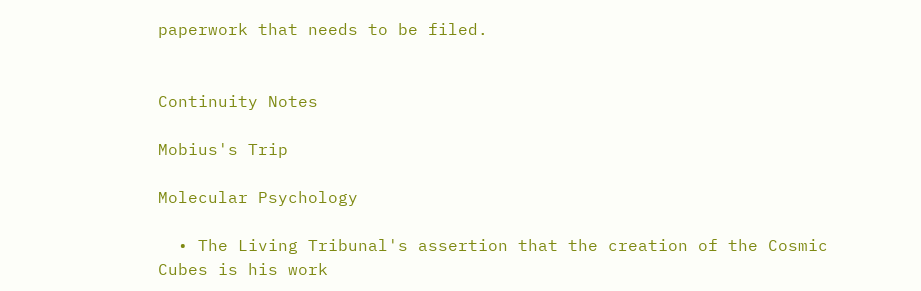paperwork that needs to be filed.


Continuity Notes

Mobius's Trip

Molecular Psychology

  • The Living Tribunal's assertion that the creation of the Cosmic Cubes is his work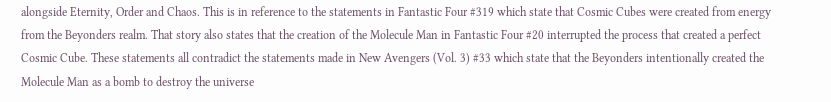alongside Eternity, Order and Chaos. This is in reference to the statements in Fantastic Four #319 which state that Cosmic Cubes were created from energy from the Beyonders realm. That story also states that the creation of the Molecule Man in Fantastic Four #20 interrupted the process that created a perfect Cosmic Cube. These statements all contradict the statements made in New Avengers (Vol. 3) #33 which state that the Beyonders intentionally created the Molecule Man as a bomb to destroy the universe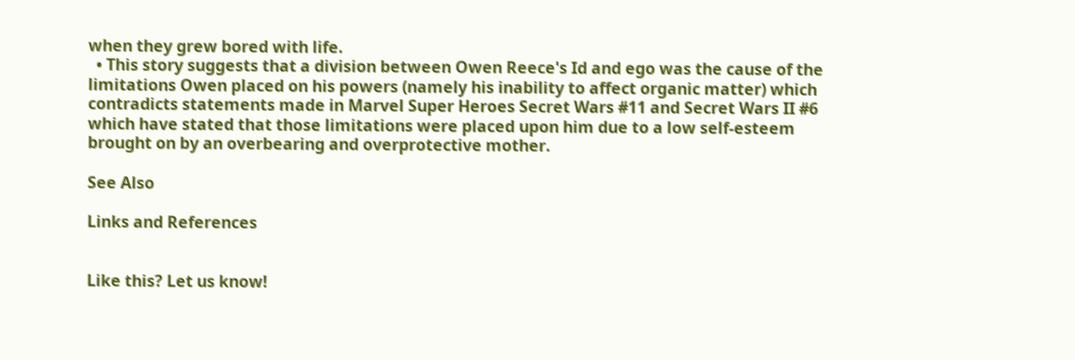when they grew bored with life.
  • This story suggests that a division between Owen Reece's Id and ego was the cause of the limitations Owen placed on his powers (namely his inability to affect organic matter) which contradicts statements made in Marvel Super Heroes Secret Wars #11 and Secret Wars II #6 which have stated that those limitations were placed upon him due to a low self-esteem brought on by an overbearing and overprotective mother.

See Also

Links and References


Like this? Let us know!